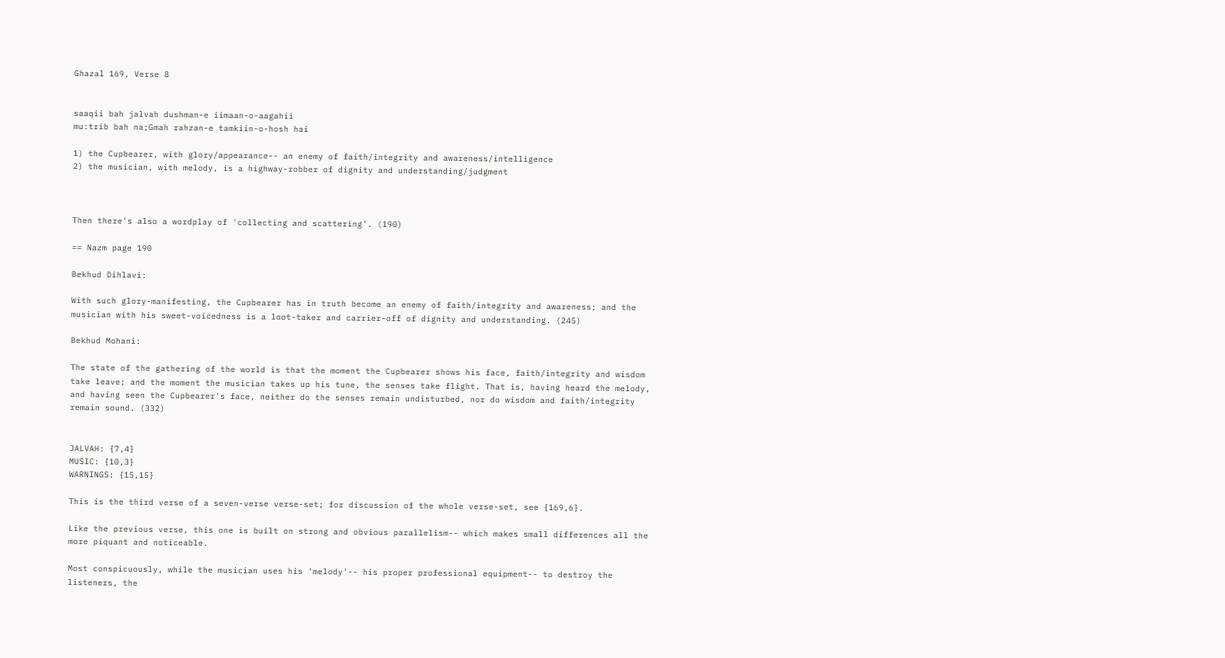Ghazal 169, Verse 8


saaqii bah jalvah dushman-e iimaan-o-aagahii
mu:trib bah na;Gmah rahzan-e tamkiin-o-hosh hai

1) the Cupbearer, with glory/appearance-- an enemy of faith/integrity and awareness/intelligence
2) the musician, with melody, is a highway-robber of dignity and understanding/judgment



Then there's also a wordplay of 'collecting and scattering'. (190)

== Nazm page 190

Bekhud Dihlavi:

With such glory-manifesting, the Cupbearer has in truth become an enemy of faith/integrity and awareness; and the musician with his sweet-voicedness is a loot-taker and carrier-off of dignity and understanding. (245)

Bekhud Mohani:

The state of the gathering of the world is that the moment the Cupbearer shows his face, faith/integrity and wisdom take leave; and the moment the musician takes up his tune, the senses take flight. That is, having heard the melody, and having seen the Cupbearer's face, neither do the senses remain undisturbed, nor do wisdom and faith/integrity remain sound. (332)


JALVAH: {7,4}
MUSIC: {10,3}
WARNINGS: {15,15}

This is the third verse of a seven-verse verse-set; for discussion of the whole verse-set, see {169,6}.

Like the previous verse, this one is built on strong and obvious parallelism-- which makes small differences all the more piquant and noticeable.

Most conspicuously, while the musician uses his 'melody'-- his proper professional equipment-- to destroy the listeners, the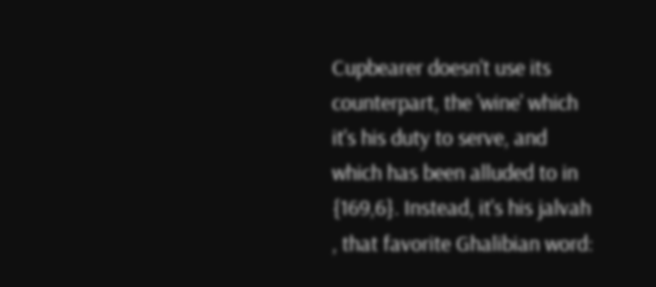Cupbearer doesn't use its counterpart, the 'wine' which it's his duty to serve, and which has been alluded to in {169,6}. Instead, it's his jalvah , that favorite Ghalibian word: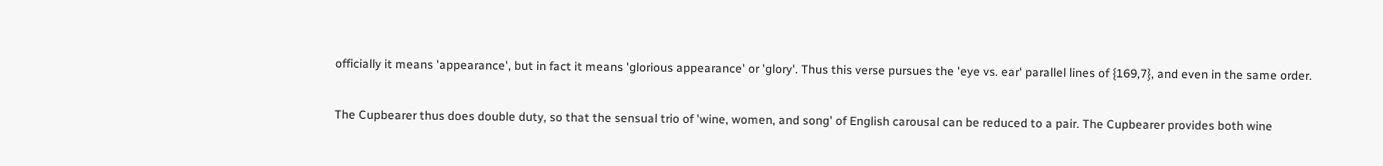officially it means 'appearance', but in fact it means 'glorious appearance' or 'glory'. Thus this verse pursues the 'eye vs. ear' parallel lines of {169,7}, and even in the same order.

The Cupbearer thus does double duty, so that the sensual trio of 'wine, women, and song' of English carousal can be reduced to a pair. The Cupbearer provides both wine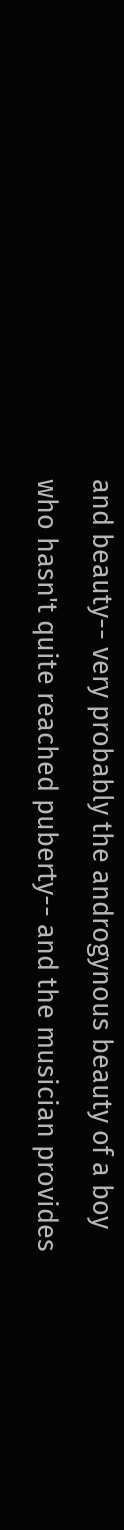and beauty-- very probably the androgynous beauty of a boy who hasn't quite reached puberty-- and the musician provides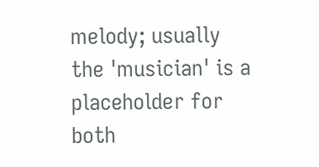melody; usually the 'musician' is a placeholder for both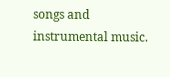songs and instrumental music.